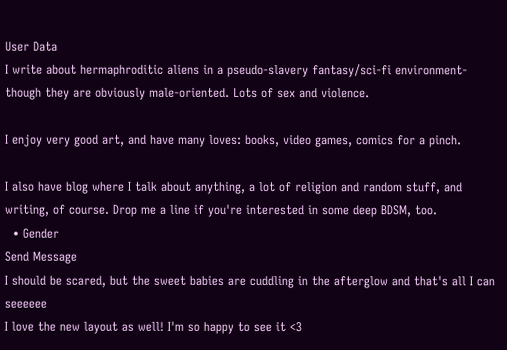User Data
I write about hermaphroditic aliens in a pseudo-slavery fantasy/sci-fi environment- though they are obviously male-oriented. Lots of sex and violence.

I enjoy very good art, and have many loves: books, video games, comics for a pinch.

I also have blog where I talk about anything, a lot of religion and random stuff, and writing, of course. Drop me a line if you're interested in some deep BDSM, too.
  • Gender
Send Message
I should be scared, but the sweet babies are cuddling in the afterglow and that's all I can seeeeee
I love the new layout as well! I'm so happy to see it <3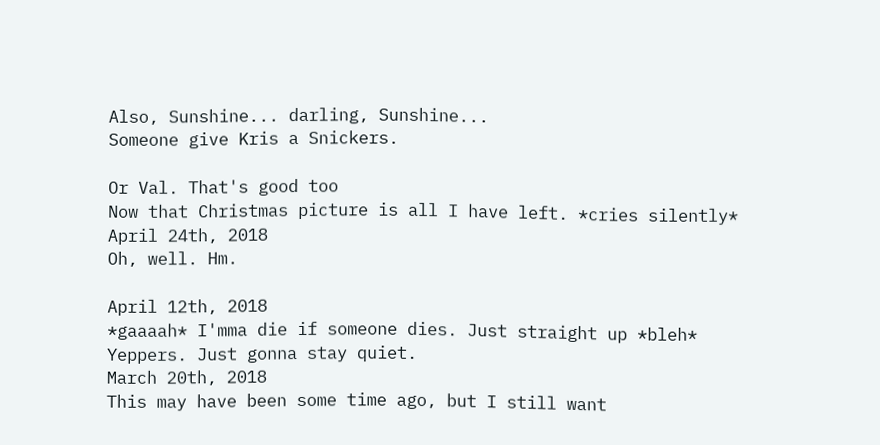Also, Sunshine... darling, Sunshine...
Someone give Kris a Snickers.

Or Val. That's good too
Now that Christmas picture is all I have left. *cries silently*
April 24th, 2018
Oh, well. Hm.

April 12th, 2018
*gaaaah* I'mma die if someone dies. Just straight up *bleh*
Yeppers. Just gonna stay quiet.
March 20th, 2018
This may have been some time ago, but I still want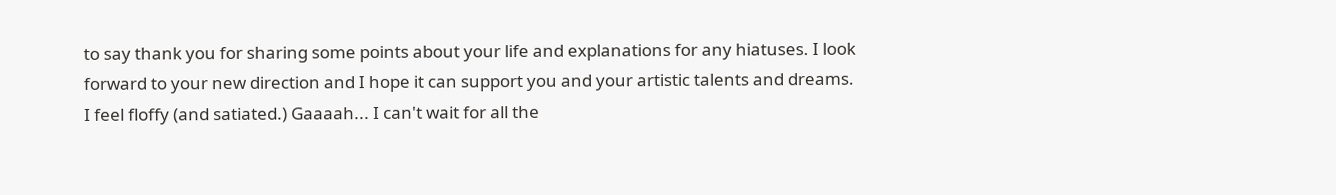to say thank you for sharing some points about your life and explanations for any hiatuses. I look forward to your new direction and I hope it can support you and your artistic talents and dreams.
I feel floffy (and satiated.) Gaaaah... I can't wait for all the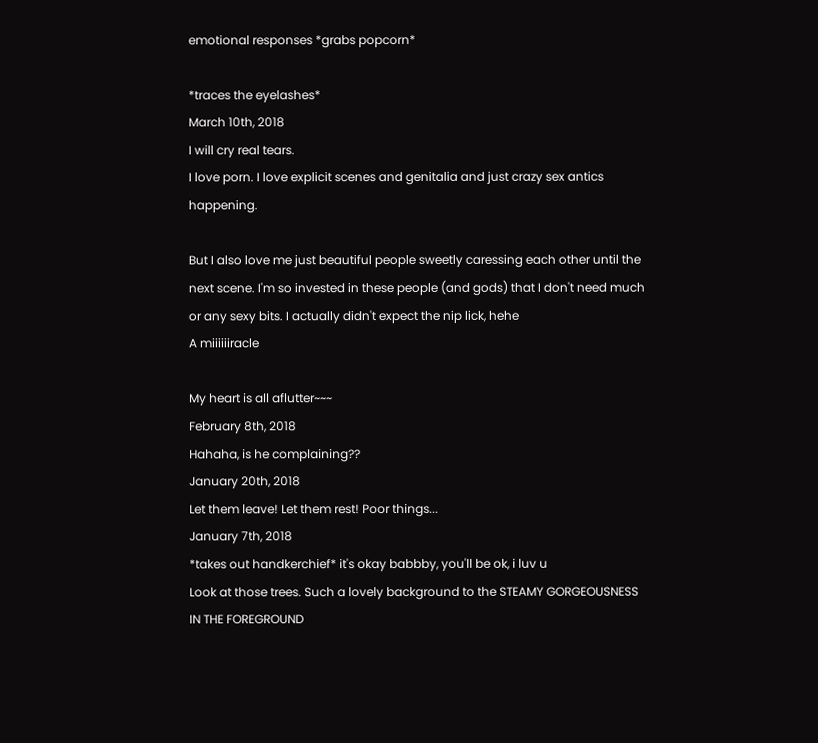emotional responses *grabs popcorn*

*traces the eyelashes*
March 10th, 2018
I will cry real tears.
I love porn. I love explicit scenes and genitalia and just crazy sex antics happening.

But I also love me just beautiful people sweetly caressing each other until the next scene. I'm so invested in these people (and gods) that I don't need much or any sexy bits. I actually didn't expect the nip lick, hehe
A miiiiiiracle

My heart is all aflutter~~~
February 8th, 2018
Hahaha, is he complaining??
January 20th, 2018
Let them leave! Let them rest! Poor things...
January 7th, 2018
*takes out handkerchief* it's okay babbby, you'll be ok, i luv u
Look at those trees. Such a lovely background to the STEAMY GORGEOUSNESS IN THE FOREGROUND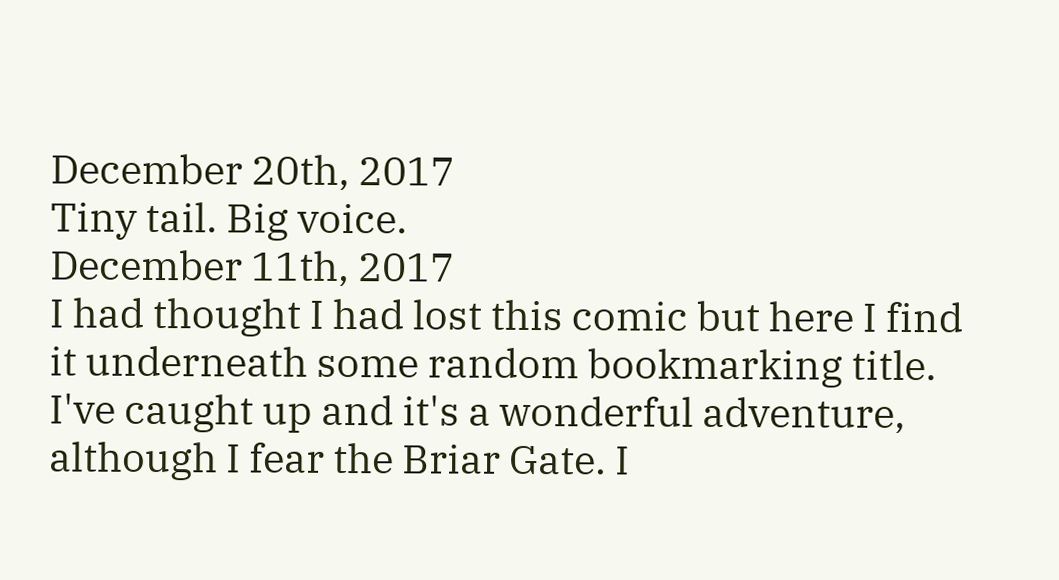December 20th, 2017
Tiny tail. Big voice.
December 11th, 2017
I had thought I had lost this comic but here I find it underneath some random bookmarking title. I've caught up and it's a wonderful adventure, although I fear the Briar Gate. I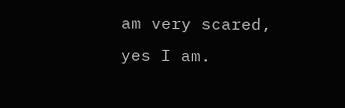am very scared, yes I am.